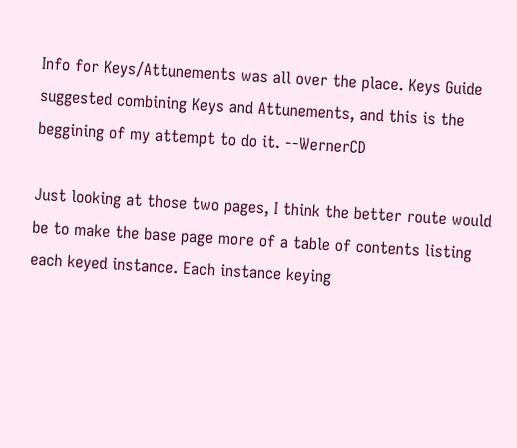Info for Keys/Attunements was all over the place. Keys Guide suggested combining Keys and Attunements, and this is the beggining of my attempt to do it. --WernerCD

Just looking at those two pages, I think the better route would be to make the base page more of a table of contents listing each keyed instance. Each instance keying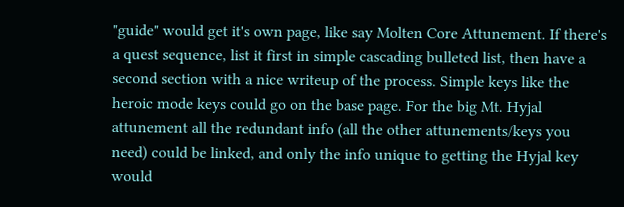"guide" would get it's own page, like say Molten Core Attunement. If there's a quest sequence, list it first in simple cascading bulleted list, then have a second section with a nice writeup of the process. Simple keys like the heroic mode keys could go on the base page. For the big Mt. Hyjal attunement all the redundant info (all the other attunements/keys you need) could be linked, and only the info unique to getting the Hyjal key would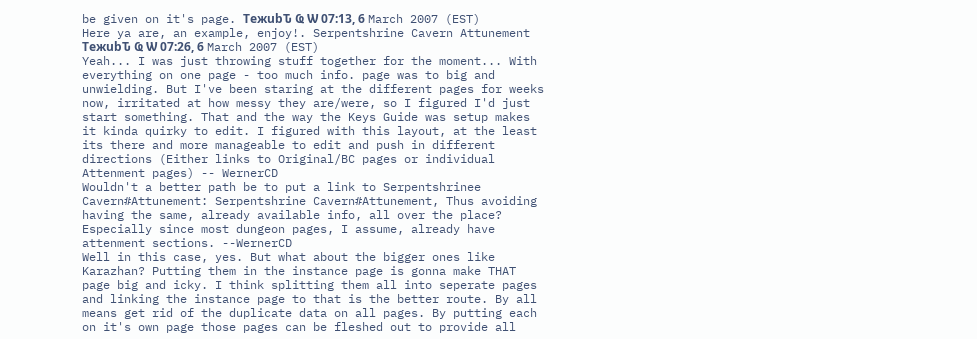be given on it's page. TeжubԎ Ҩ Ѡ 07:13, 6 March 2007 (EST)
Here ya are, an example, enjoy!. Serpentshrine Cavern Attunement TeжubԎ Ҩ Ѡ 07:26, 6 March 2007 (EST)
Yeah... I was just throwing stuff together for the moment... With everything on one page - too much info. page was to big and unwielding. But I've been staring at the different pages for weeks now, irritated at how messy they are/were, so I figured I'd just start something. That and the way the Keys Guide was setup makes it kinda quirky to edit. I figured with this layout, at the least its there and more manageable to edit and push in different directions (Either links to Original/BC pages or individual Attenment pages) -- WernerCD
Wouldn't a better path be to put a link to Serpentshrinee Cavern#Attunement: Serpentshrine Cavern#Attunement, Thus avoiding having the same, already available info, all over the place? Especially since most dungeon pages, I assume, already have attenment sections. --WernerCD
Well in this case, yes. But what about the bigger ones like Karazhan? Putting them in the instance page is gonna make THAT page big and icky. I think splitting them all into seperate pages and linking the instance page to that is the better route. By all means get rid of the duplicate data on all pages. By putting each on it's own page those pages can be fleshed out to provide all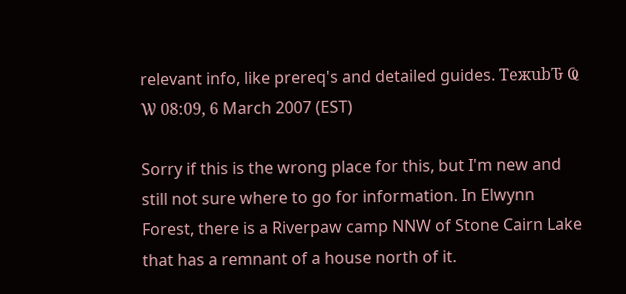relevant info, like prereq's and detailed guides. TeжubԎ Ҩ Ѡ 08:09, 6 March 2007 (EST)

Sorry if this is the wrong place for this, but I'm new and still not sure where to go for information. In Elwynn Forest, there is a Riverpaw camp NNW of Stone Cairn Lake that has a remnant of a house north of it.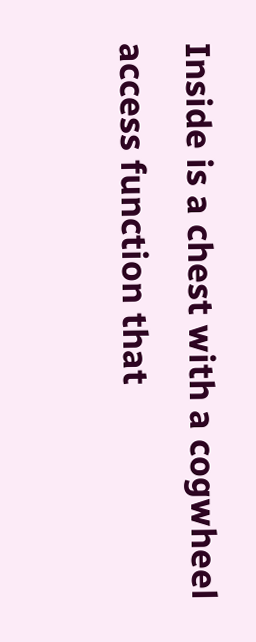Inside is a chest with a cogwheel access function that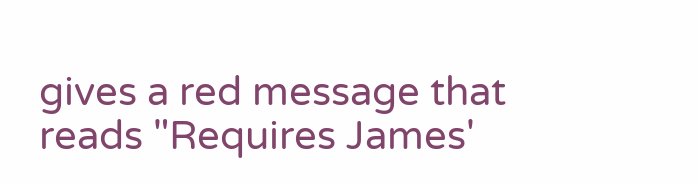gives a red message that reads "Requires James'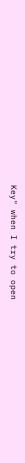Key" when I try to open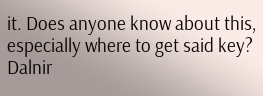it. Does anyone know about this, especially where to get said key? Dalnir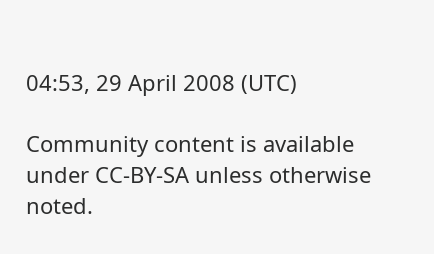04:53, 29 April 2008 (UTC)

Community content is available under CC-BY-SA unless otherwise noted.